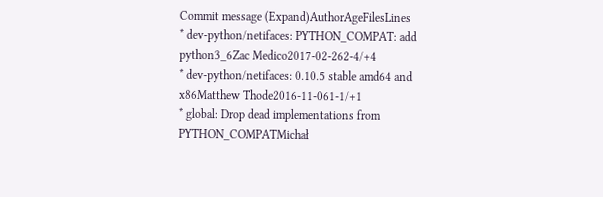Commit message (Expand)AuthorAgeFilesLines
* dev-python/netifaces: PYTHON_COMPAT: add python3_6Zac Medico2017-02-262-4/+4
* dev-python/netifaces: 0.10.5 stable amd64 and x86Matthew Thode2016-11-061-1/+1
* global: Drop dead implementations from PYTHON_COMPATMichał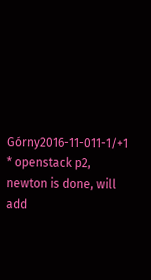Górny2016-11-011-1/+1
* openstack p2, newton is done, will add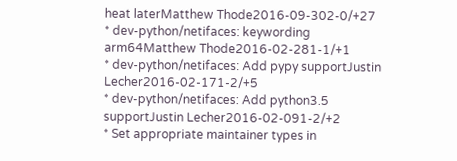heat laterMatthew Thode2016-09-302-0/+27
* dev-python/netifaces: keywording arm64Matthew Thode2016-02-281-1/+1
* dev-python/netifaces: Add pypy supportJustin Lecher2016-02-171-2/+5
* dev-python/netifaces: Add python3.5 supportJustin Lecher2016-02-091-2/+2
* Set appropriate maintainer types in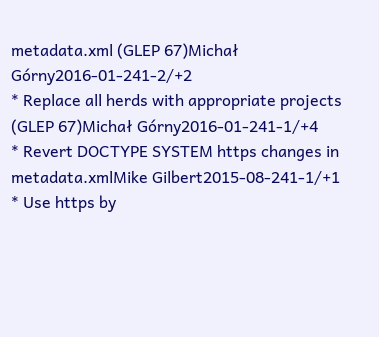metadata.xml (GLEP 67)Michał Górny2016-01-241-2/+2
* Replace all herds with appropriate projects (GLEP 67)Michał Górny2016-01-241-1/+4
* Revert DOCTYPE SYSTEM https changes in metadata.xmlMike Gilbert2015-08-241-1/+1
* Use https by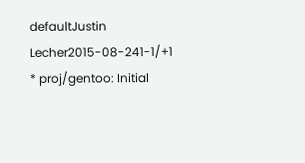defaultJustin Lecher2015-08-241-1/+1
* proj/gentoo: Initial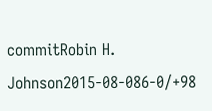commitRobin H. Johnson2015-08-086-0/+98